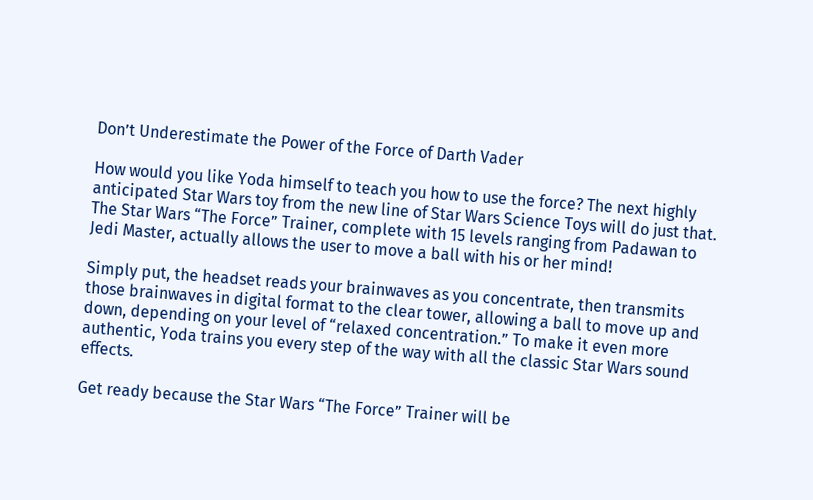Don’t Underestimate the Power of the Force of Darth Vader

How would you like Yoda himself to teach you how to use the force? The next highly anticipated Star Wars toy from the new line of Star Wars Science Toys will do just that. The Star Wars “The Force” Trainer, complete with 15 levels ranging from Padawan to Jedi Master, actually allows the user to move a ball with his or her mind!

Simply put, the headset reads your brainwaves as you concentrate, then transmits those brainwaves in digital format to the clear tower, allowing a ball to move up and down, depending on your level of “relaxed concentration.” To make it even more authentic, Yoda trains you every step of the way with all the classic Star Wars sound effects.

Get ready because the Star Wars “The Force” Trainer will be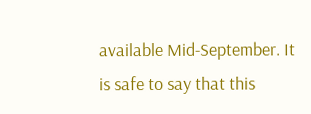available Mid-September. It is safe to say that this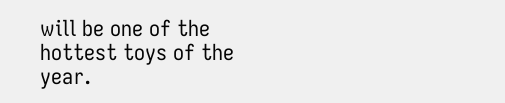will be one of the hottest toys of the year.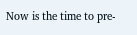Now is the time to pre-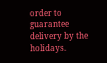order to guarantee delivery by the holidays.